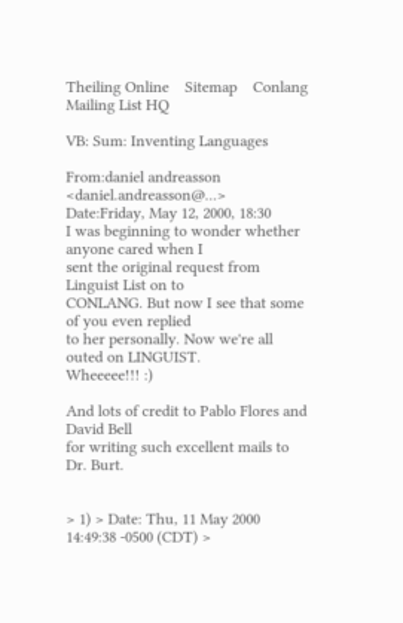Theiling Online    Sitemap    Conlang Mailing List HQ

VB: Sum: Inventing Languages

From:daniel andreasson <daniel.andreasson@...>
Date:Friday, May 12, 2000, 18:30
I was beginning to wonder whether anyone cared when I
sent the original request from Linguist List on to
CONLANG. But now I see that some of you even replied
to her personally. Now we're all outed on LINGUIST.
Wheeeee!!! :)

And lots of credit to Pablo Flores and David Bell
for writing such excellent mails to Dr. Burt.


> 1) > Date: Thu, 11 May 2000 14:49:38 -0500 (CDT) >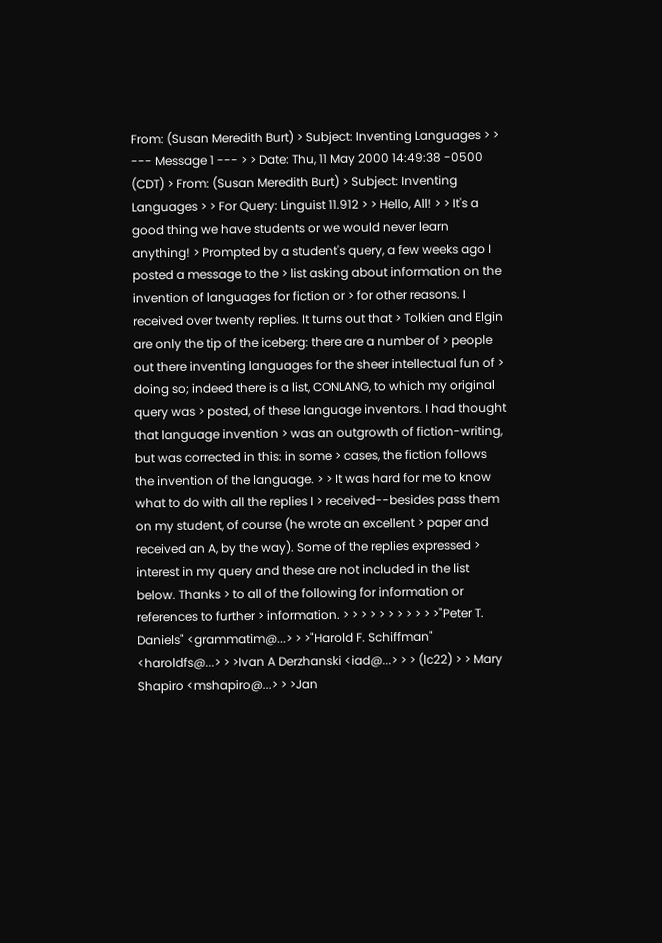From: (Susan Meredith Burt) > Subject: Inventing Languages > > --- Message 1 --- > > Date: Thu, 11 May 2000 14:49:38 -0500 (CDT) > From: (Susan Meredith Burt) > Subject: Inventing Languages > > For Query: Linguist 11.912 > > Hello, All! > > It's a good thing we have students or we would never learn anything! > Prompted by a student's query, a few weeks ago I posted a message to the > list asking about information on the invention of languages for fiction or > for other reasons. I received over twenty replies. It turns out that > Tolkien and Elgin are only the tip of the iceberg: there are a number of > people out there inventing languages for the sheer intellectual fun of > doing so; indeed there is a list, CONLANG, to which my original query was > posted, of these language inventors. I had thought that language invention > was an outgrowth of fiction-writing, but was corrected in this: in some > cases, the fiction follows the invention of the language. > > It was hard for me to know what to do with all the replies I > received--besides pass them on my student, of course (he wrote an excellent > paper and received an A, by the way). Some of the replies expressed > interest in my query and these are not included in the list below. Thanks > to all of the following for information or references to further > information. > > > > > > > > > > >"Peter T. Daniels" <grammatim@...> > >"Harold F. Schiffman" <haroldfs@...> > >Ivan A Derzhanski <iad@...> > > (lc22) > > Mary Shapiro <mshapiro@...> > >Jan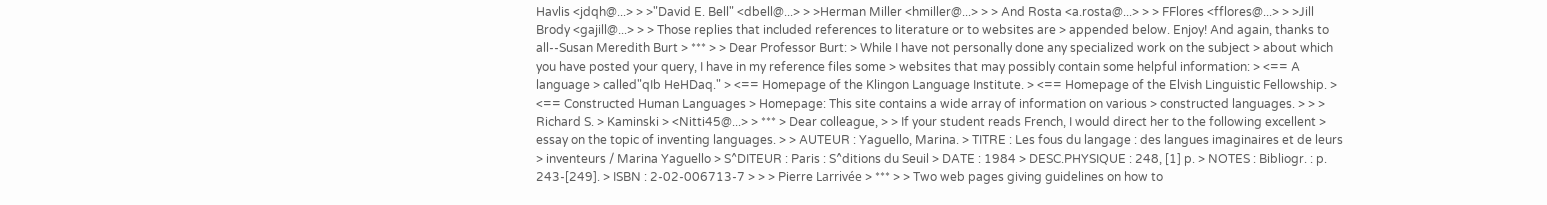Havlis <jdqh@...> > >"David E. Bell" <dbell@...> > >Herman Miller <hmiller@...> > > And Rosta <a.rosta@...> > > FFlores <fflores@...> > >Jill Brody <gajill@...> > > Those replies that included references to literature or to websites are > appended below. Enjoy! And again, thanks to all--Susan Meredith Burt > *** > > Dear Professor Burt: > While I have not personally done any specialized work on the subject > about which you have posted your query, I have in my reference files some > websites that may possibly contain some helpful information: > <== A language > called"qIb HeHDaq." > <== Homepage of the Klingon Language Institute. > <== Homepage of the Elvish Linguistic Fellowship. > <== Constructed Human Languages > Homepage: This site contains a wide array of information on various > constructed languages. > > > Richard S. > Kaminski > <Nitti45@...> > *** > Dear colleague, > > If your student reads French, I would direct her to the following excellent > essay on the topic of inventing languages. > > AUTEUR : Yaguello, Marina. > TITRE : Les fous du langage : des langues imaginaires et de leurs > inventeurs / Marina Yaguello > S^DITEUR : Paris : S^ditions du Seuil > DATE : 1984 > DESC.PHYSIQUE : 248, [1] p. > NOTES : Bibliogr. : p. 243-[249]. > ISBN : 2-02-006713-7 > > > Pierre Larrivée > *** > > Two web pages giving guidelines on how to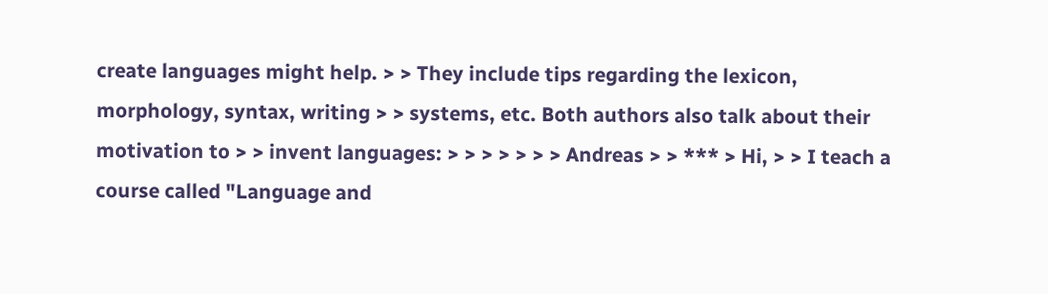create languages might help. > > They include tips regarding the lexicon, morphology, syntax, writing > > systems, etc. Both authors also talk about their motivation to > > invent languages: > > > > > > > Andreas > > *** > Hi, > > I teach a course called "Language and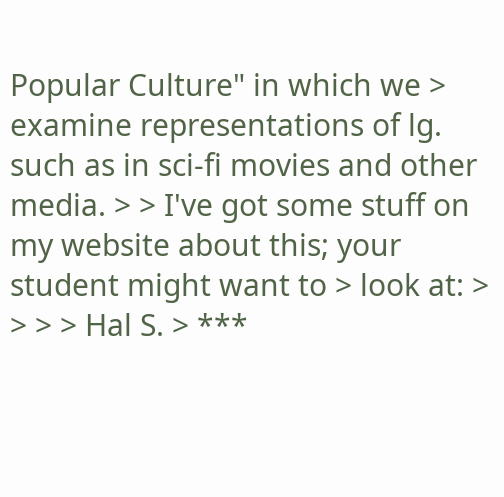Popular Culture" in which we > examine representations of lg. such as in sci-fi movies and other media. > > I've got some stuff on my website about this; your student might want to > look at: > > > > Hal S. > ***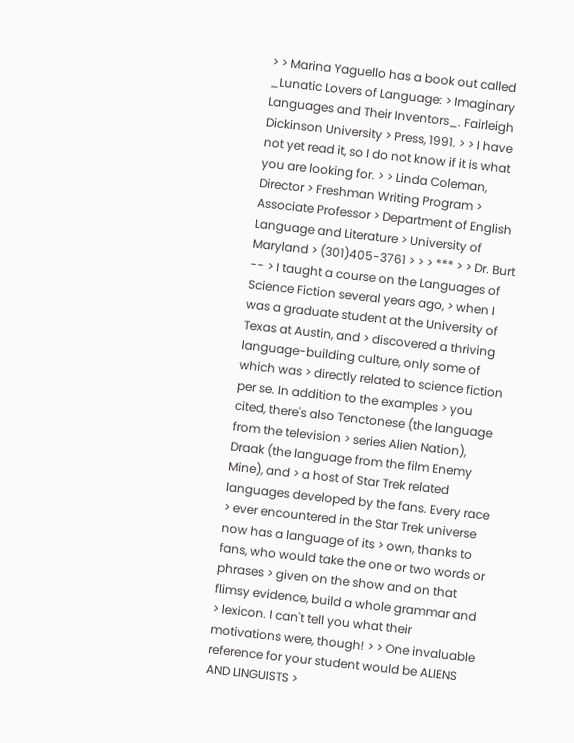> > Marina Yaguello has a book out called _Lunatic Lovers of Language: > Imaginary Languages and Their Inventors_. Fairleigh Dickinson University > Press, 1991. > > I have not yet read it, so I do not know if it is what you are looking for. > > Linda Coleman, Director > Freshman Writing Program > Associate Professor > Department of English Language and Literature > University of Maryland > (301)405-3761 > > > *** > > Dr. Burt -- > I taught a course on the Languages of Science Fiction several years ago, > when I was a graduate student at the University of Texas at Austin, and > discovered a thriving language-building culture, only some of which was > directly related to science fiction per se. In addition to the examples > you cited, there's also Tenctonese (the language from the television > series Alien Nation), Draak (the language from the film Enemy Mine), and > a host of Star Trek related languages developed by the fans. Every race > ever encountered in the Star Trek universe now has a language of its > own, thanks to fans, who would take the one or two words or phrases > given on the show and on that flimsy evidence, build a whole grammar and > lexicon. I can't tell you what their motivations were, though! > > One invaluable reference for your student would be ALIENS AND LINGUISTS >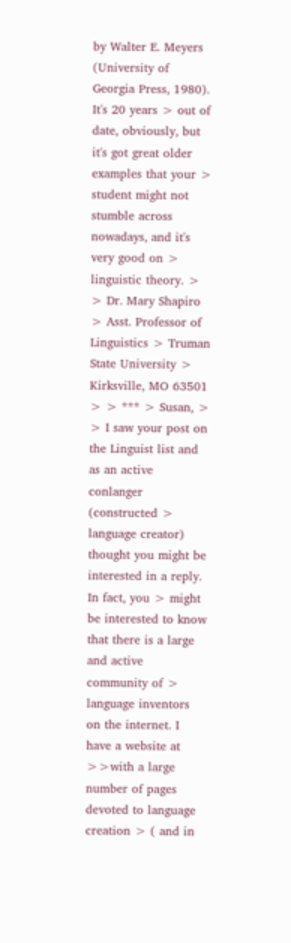by Walter E. Meyers (University of Georgia Press, 1980). It's 20 years > out of date, obviously, but it's got great older examples that your > student might not stumble across nowadays, and it's very good on > linguistic theory. > > Dr. Mary Shapiro > Asst. Professor of Linguistics > Truman State University > Kirksville, MO 63501 > > *** > Susan, > > I saw your post on the Linguist list and as an active conlanger (constructed > language creator) thought you might be interested in a reply. In fact, you > might be interested to know that there is a large and active community of > language inventors on the internet. I have a website at >>with a large number of pages devoted to language creation > ( and in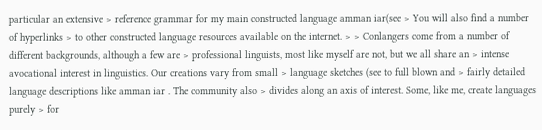particular an extensive > reference grammar for my main constructed language amman iar(see > You will also find a number of hyperlinks > to other constructed language resources available on the internet. > > Conlangers come from a number of different backgrounds, although a few are > professional linguists, most like myself are not, but we all share an > intense avocational interest in linguistics. Our creations vary from small > language sketches (see to full blown and > fairly detailed language descriptions like amman iar . The community also > divides along an axis of interest. Some, like me, create languages purely > for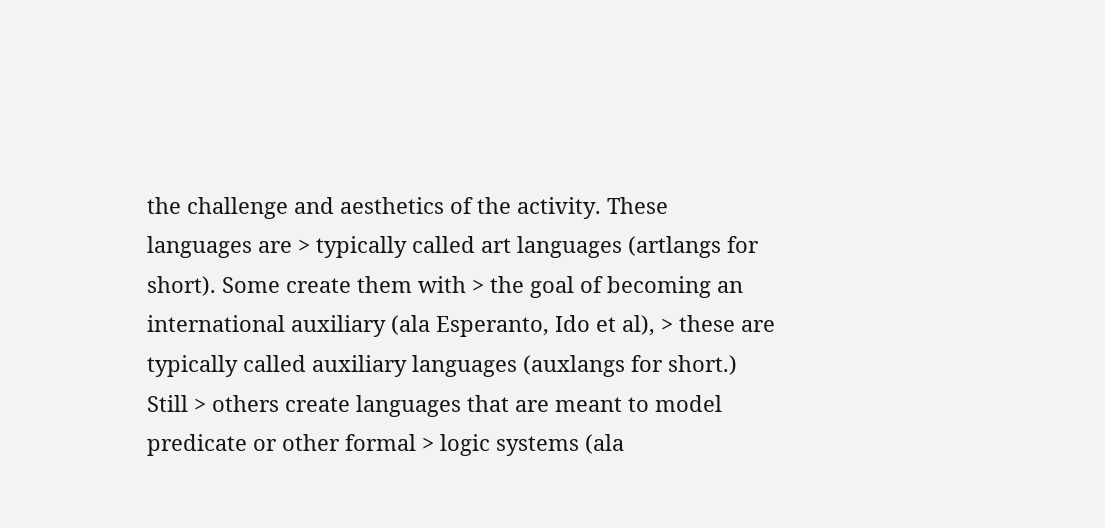the challenge and aesthetics of the activity. These languages are > typically called art languages (artlangs for short). Some create them with > the goal of becoming an international auxiliary (ala Esperanto, Ido et al), > these are typically called auxiliary languages (auxlangs for short.) Still > others create languages that are meant to model predicate or other formal > logic systems (ala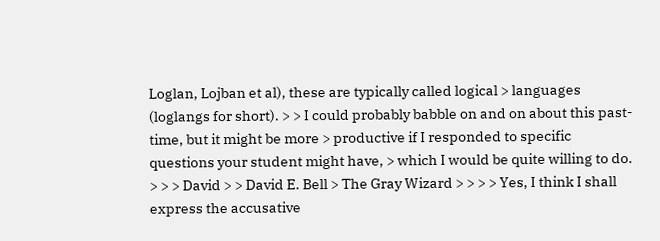Loglan, Lojban et al), these are typically called logical > languages (loglangs for short). > > I could probably babble on and on about this past-time, but it might be more > productive if I responded to specific questions your student might have, > which I would be quite willing to do. > > > David > > David E. Bell > The Gray Wizard > > > > Yes, I think I shall express the accusative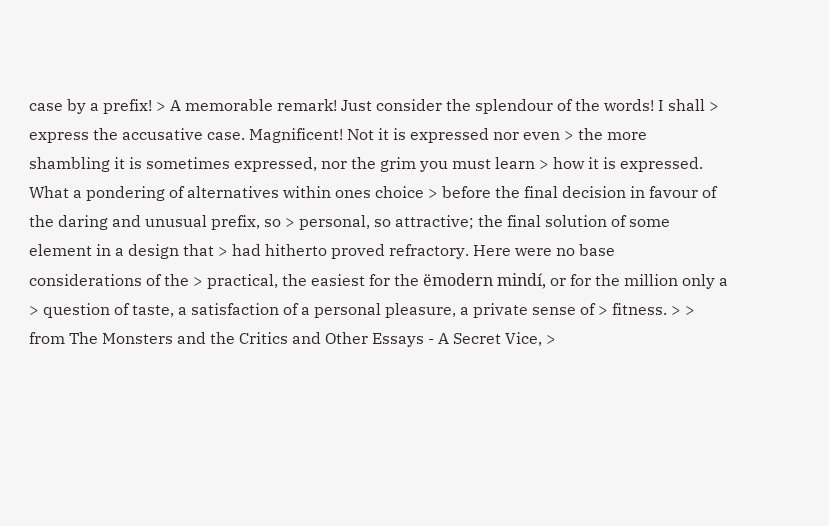case by a prefix! > A memorable remark! Just consider the splendour of the words! I shall > express the accusative case. Magnificent! Not it is expressed nor even > the more shambling it is sometimes expressed, nor the grim you must learn > how it is expressed. What a pondering of alternatives within ones choice > before the final decision in favour of the daring and unusual prefix, so > personal, so attractive; the final solution of some element in a design that > had hitherto proved refractory. Here were no base considerations of the > practical, the easiest for the ëmodern mindí, or for the million only a > question of taste, a satisfaction of a personal pleasure, a private sense of > fitness. > > from The Monsters and the Critics and Other Essays - A Secret Vice, >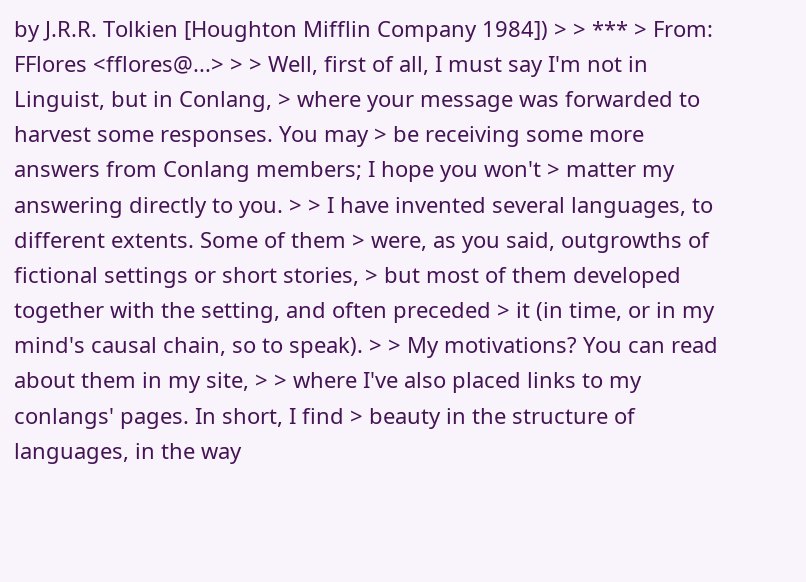by J.R.R. Tolkien [Houghton Mifflin Company 1984]) > > *** > From: FFlores <fflores@...> > > Well, first of all, I must say I'm not in Linguist, but in Conlang, > where your message was forwarded to harvest some responses. You may > be receiving some more answers from Conlang members; I hope you won't > matter my answering directly to you. > > I have invented several languages, to different extents. Some of them > were, as you said, outgrowths of fictional settings or short stories, > but most of them developed together with the setting, and often preceded > it (in time, or in my mind's causal chain, so to speak). > > My motivations? You can read about them in my site, > > where I've also placed links to my conlangs' pages. In short, I find > beauty in the structure of languages, in the way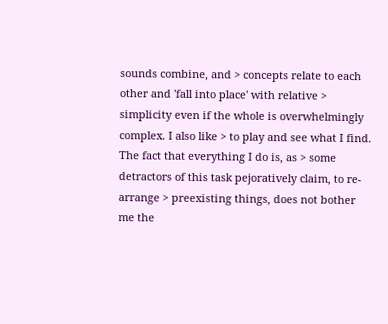sounds combine, and > concepts relate to each other and 'fall into place' with relative > simplicity even if the whole is overwhelmingly complex. I also like > to play and see what I find. The fact that everything I do is, as > some detractors of this task pejoratively claim, to re-arrange > preexisting things, does not bother me the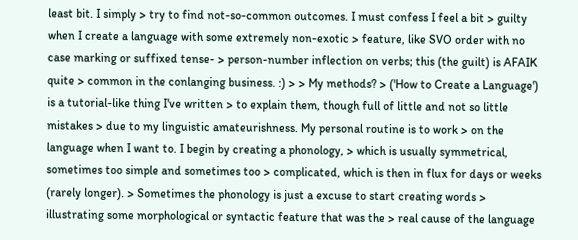least bit. I simply > try to find not-so-common outcomes. I must confess I feel a bit > guilty when I create a language with some extremely non-exotic > feature, like SVO order with no case marking or suffixed tense- > person-number inflection on verbs; this (the guilt) is AFAIK quite > common in the conlanging business. :) > > My methods? > ('How to Create a Language') is a tutorial-like thing I've written > to explain them, though full of little and not so little mistakes > due to my linguistic amateurishness. My personal routine is to work > on the language when I want to. I begin by creating a phonology, > which is usually symmetrical, sometimes too simple and sometimes too > complicated, which is then in flux for days or weeks (rarely longer). > Sometimes the phonology is just a excuse to start creating words > illustrating some morphological or syntactic feature that was the > real cause of the language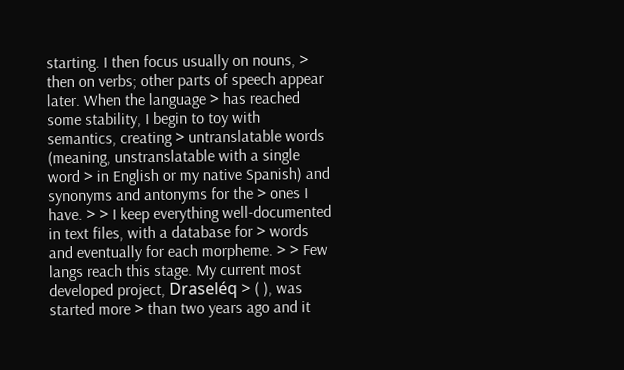starting. I then focus usually on nouns, > then on verbs; other parts of speech appear later. When the language > has reached some stability, I begin to toy with semantics, creating > untranslatable words (meaning, unstranslatable with a single word > in English or my native Spanish) and synonyms and antonyms for the > ones I have. > > I keep everything well-documented in text files, with a database for > words and eventually for each morpheme. > > Few langs reach this stage. My current most developed project, Draseléq > ( ), was started more > than two years ago and it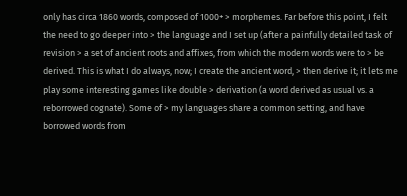only has circa 1860 words, composed of 1000+ > morphemes. Far before this point, I felt the need to go deeper into > the language and I set up (after a painfully detailed task of revision > a set of ancient roots and affixes, from which the modern words were to > be derived. This is what I do always, now; I create the ancient word, > then derive it; it lets me play some interesting games like double > derivation (a word derived as usual vs. a reborrowed cognate). Some of > my languages share a common setting, and have borrowed words from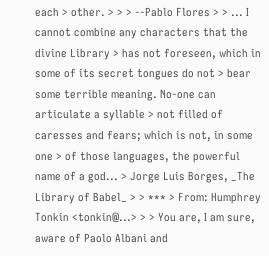each > other. > > > --Pablo Flores > > ... I cannot combine any characters that the divine Library > has not foreseen, which in some of its secret tongues do not > bear some terrible meaning. No-one can articulate a syllable > not filled of caresses and fears; which is not, in some one > of those languages, the powerful name of a god... > Jorge Luis Borges, _The Library of Babel_ > > *** > From: Humphrey Tonkin <tonkin@...> > > You are, I am sure, aware of Paolo Albani and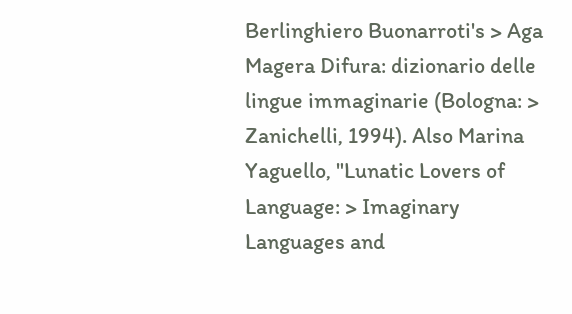Berlinghiero Buonarroti's > Aga Magera Difura: dizionario delle lingue immaginarie (Bologna: > Zanichelli, 1994). Also Marina Yaguello, "Lunatic Lovers of Language: > Imaginary Languages and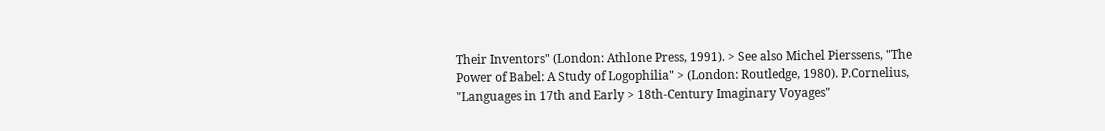Their Inventors" (London: Athlone Press, 1991). > See also Michel Pierssens, "The Power of Babel: A Study of Logophilia" > (London: Routledge, 1980). P.Cornelius, "Languages in 17th and Early > 18th-Century Imaginary Voyages"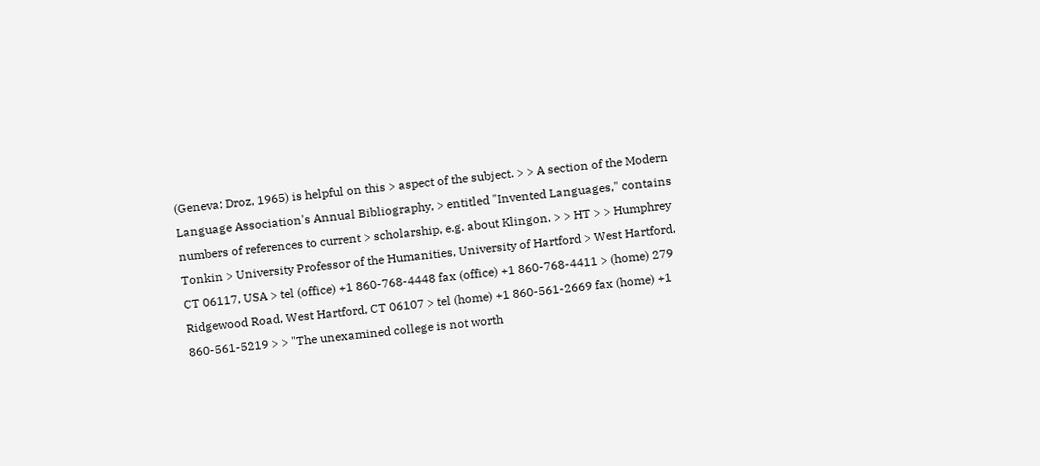(Geneva: Droz, 1965) is helpful on this > aspect of the subject. > > A section of the Modern Language Association's Annual Bibliography, > entitled "Invented Languages," contains numbers of references to current > scholarship, e.g. about Klingon. > > HT > > Humphrey Tonkin > University Professor of the Humanities, University of Hartford > West Hartford, CT 06117, USA > tel (office) +1 860-768-4448 fax (office) +1 860-768-4411 > (home) 279 Ridgewood Road, West Hartford, CT 06107 > tel (home) +1 860-561-2669 fax (home) +1 860-561-5219 > > "The unexamined college is not worth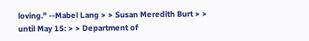loving." --Mabel Lang > > Susan Meredith Burt > > until May 15: > > Department of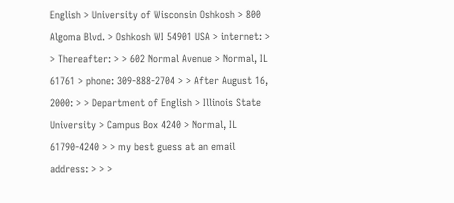English > University of Wisconsin Oshkosh > 800 Algoma Blvd. > Oshkosh WI 54901 USA > internet: > > Thereafter: > > 602 Normal Avenue > Normal, IL 61761 > phone: 309-888-2704 > > After August 16, 2000: > > Department of English > Illinois State University > Campus Box 4240 > Normal, IL 61790-4240 > > my best guess at an email address: > > >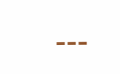---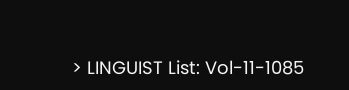> LINGUIST List: Vol-11-1085